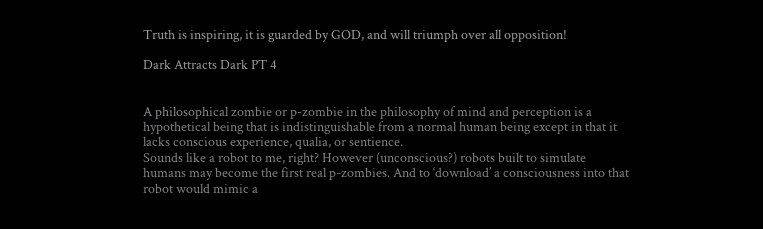Truth is inspiring, it is guarded by GOD, and will triumph over all opposition!

Dark Attracts Dark PT 4


A philosophical zombie or p-zombie in the philosophy of mind and perception is a hypothetical being that is indistinguishable from a normal human being except in that it lacks conscious experience, qualia, or sentience.
Sounds like a robot to me, right? However (unconscious?) robots built to simulate humans may become the first real p-zombies. And to ‘download’ a consciousness into that robot would mimic a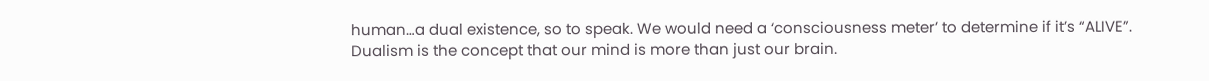human…a dual existence, so to speak. We would need a ‘consciousness meter’ to determine if it’s “ALIVE”.
Dualism is the concept that our mind is more than just our brain.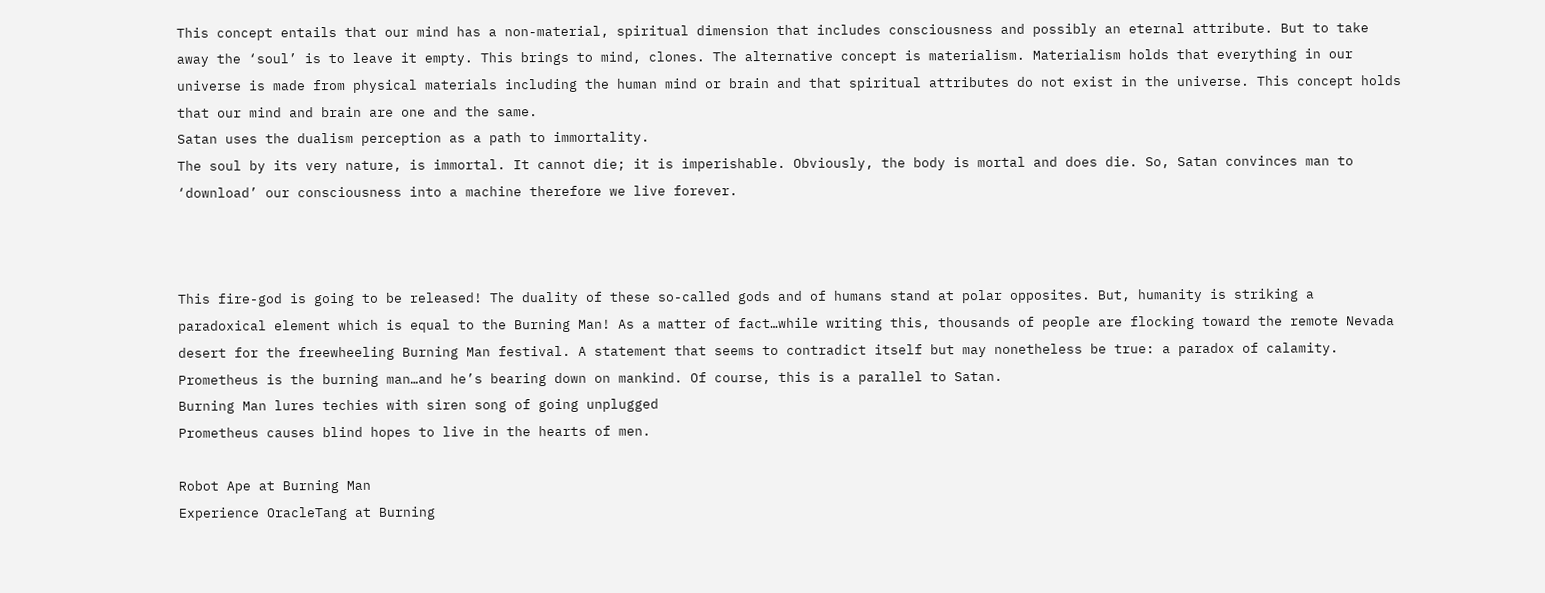This concept entails that our mind has a non-material, spiritual dimension that includes consciousness and possibly an eternal attribute. But to take away the ‘soul’ is to leave it empty. This brings to mind, clones. The alternative concept is materialism. Materialism holds that everything in our universe is made from physical materials including the human mind or brain and that spiritual attributes do not exist in the universe. This concept holds that our mind and brain are one and the same.
Satan uses the dualism perception as a path to immortality.
The soul by its very nature, is immortal. It cannot die; it is imperishable. Obviously, the body is mortal and does die. So, Satan convinces man to ‘download’ our consciousness into a machine therefore we live forever.



This fire-god is going to be released! The duality of these so-called gods and of humans stand at polar opposites. But, humanity is striking a paradoxical element which is equal to the Burning Man! As a matter of fact…while writing this, thousands of people are flocking toward the remote Nevada desert for the freewheeling Burning Man festival. A statement that seems to contradict itself but may nonetheless be true: a paradox of calamity. Prometheus is the burning man…and he’s bearing down on mankind. Of course, this is a parallel to Satan.
Burning Man lures techies with siren song of going unplugged
Prometheus causes blind hopes to live in the hearts of men.

Robot Ape at Burning Man
Experience OracleTang at Burning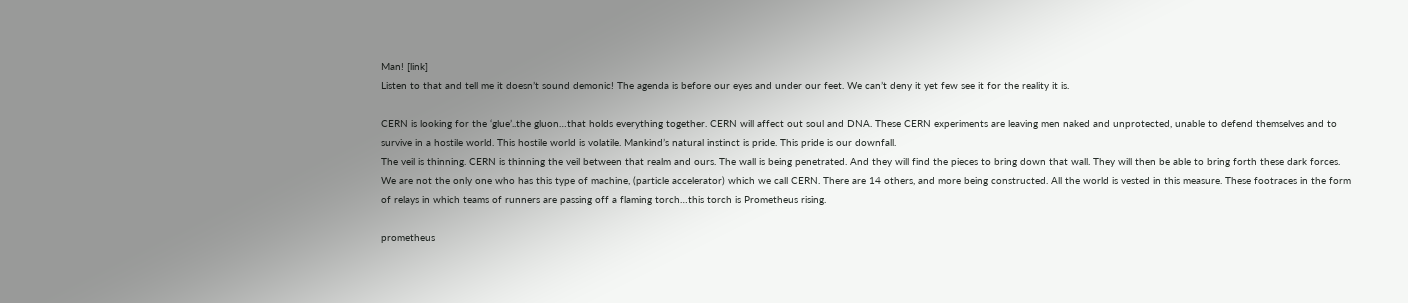Man! [link]
Listen to that and tell me it doesn’t sound demonic! The agenda is before our eyes and under our feet. We can’t deny it yet few see it for the reality it is.

CERN is looking for the ‘glue’..the gluon…that holds everything together. CERN will affect out soul and DNA. These CERN experiments are leaving men naked and unprotected, unable to defend themselves and to survive in a hostile world. This hostile world is volatile. Mankind’s natural instinct is pride. This pride is our downfall.
The veil is thinning. CERN is thinning the veil between that realm and ours. The wall is being penetrated. And they will find the pieces to bring down that wall. They will then be able to bring forth these dark forces.
We are not the only one who has this type of machine, (particle accelerator) which we call CERN. There are 14 others, and more being constructed. All the world is vested in this measure. These footraces in the form of relays in which teams of runners are passing off a flaming torch…this torch is Prometheus rising.

prometheus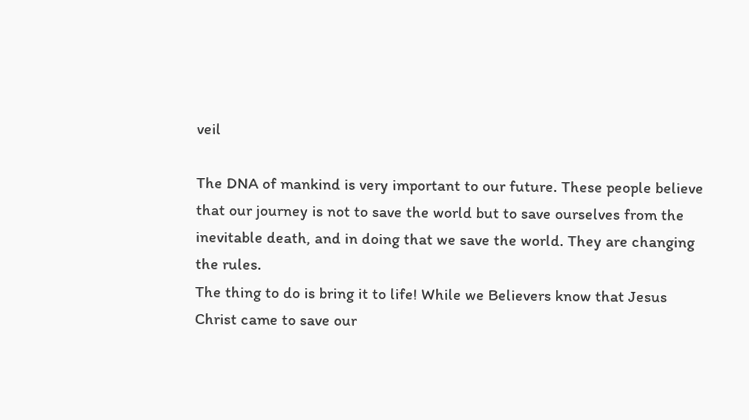veil

The DNA of mankind is very important to our future. These people believe that our journey is not to save the world but to save ourselves from the inevitable death, and in doing that we save the world. They are changing the rules.
The thing to do is bring it to life! While we Believers know that Jesus Christ came to save our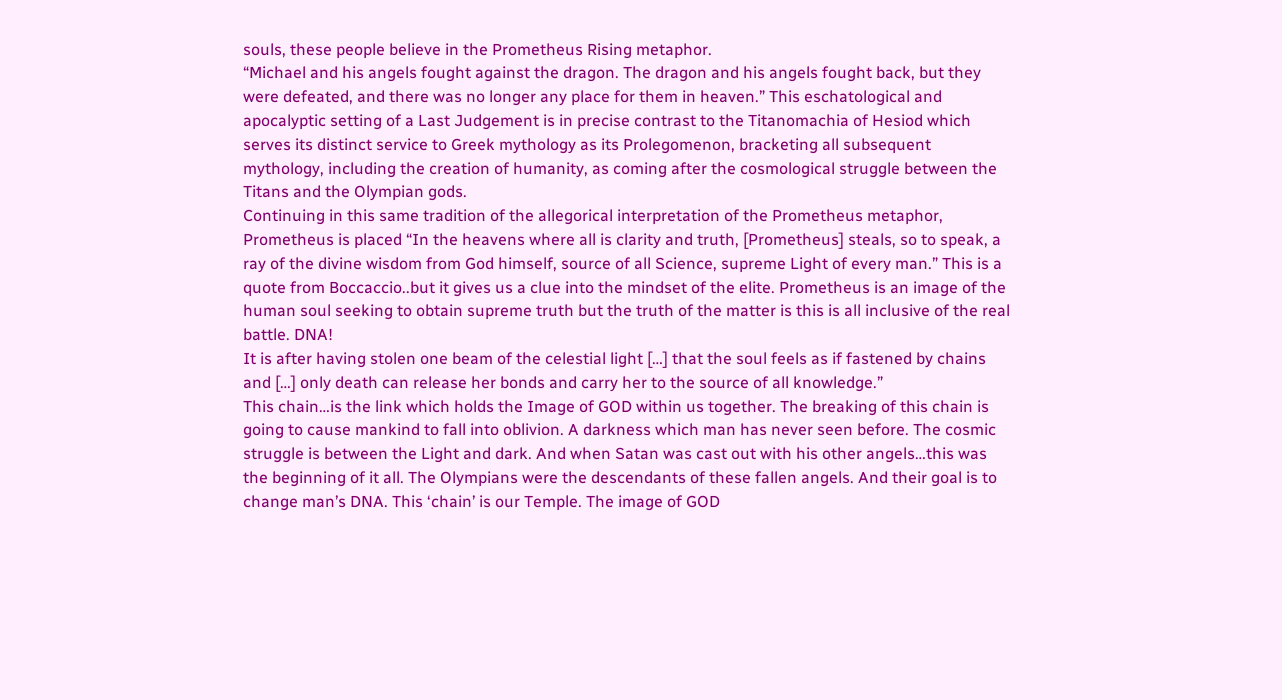souls, these people believe in the Prometheus Rising metaphor.
“Michael and his angels fought against the dragon. The dragon and his angels fought back, but they were defeated, and there was no longer any place for them in heaven.” This eschatological and apocalyptic setting of a Last Judgement is in precise contrast to the Titanomachia of Hesiod which serves its distinct service to Greek mythology as its Prolegomenon, bracketing all subsequent mythology, including the creation of humanity, as coming after the cosmological struggle between the Titans and the Olympian gods.
Continuing in this same tradition of the allegorical interpretation of the Prometheus metaphor, Prometheus is placed “In the heavens where all is clarity and truth, [Prometheus] steals, so to speak, a ray of the divine wisdom from God himself, source of all Science, supreme Light of every man.” This is a quote from Boccaccio..but it gives us a clue into the mindset of the elite. Prometheus is an image of the human soul seeking to obtain supreme truth but the truth of the matter is this is all inclusive of the real battle. DNA!
It is after having stolen one beam of the celestial light […] that the soul feels as if fastened by chains and […] only death can release her bonds and carry her to the source of all knowledge.”
This chain…is the link which holds the Image of GOD within us together. The breaking of this chain is going to cause mankind to fall into oblivion. A darkness which man has never seen before. The cosmic struggle is between the Light and dark. And when Satan was cast out with his other angels…this was the beginning of it all. The Olympians were the descendants of these fallen angels. And their goal is to change man’s DNA. This ‘chain’ is our Temple. The image of GOD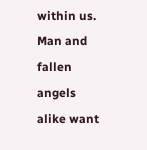within us. Man and fallen angels alike want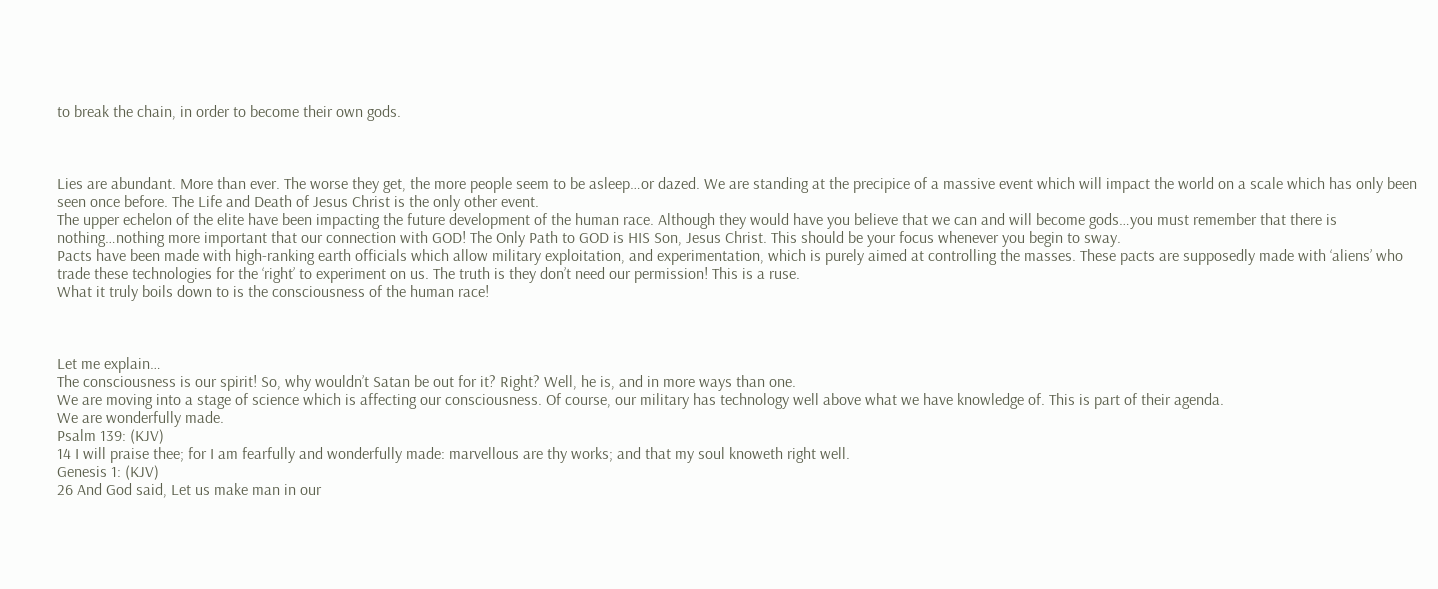to break the chain, in order to become their own gods.



Lies are abundant. More than ever. The worse they get, the more people seem to be asleep…or dazed. We are standing at the precipice of a massive event which will impact the world on a scale which has only been seen once before. The Life and Death of Jesus Christ is the only other event.
The upper echelon of the elite have been impacting the future development of the human race. Although they would have you believe that we can and will become gods…you must remember that there is nothing…nothing more important that our connection with GOD! The Only Path to GOD is HIS Son, Jesus Christ. This should be your focus whenever you begin to sway.
Pacts have been made with high-ranking earth officials which allow military exploitation, and experimentation, which is purely aimed at controlling the masses. These pacts are supposedly made with ‘aliens’ who trade these technologies for the ‘right’ to experiment on us. The truth is they don’t need our permission! This is a ruse.
What it truly boils down to is the consciousness of the human race!



Let me explain…
The consciousness is our spirit! So, why wouldn’t Satan be out for it? Right? Well, he is, and in more ways than one.
We are moving into a stage of science which is affecting our consciousness. Of course, our military has technology well above what we have knowledge of. This is part of their agenda.
We are wonderfully made.
Psalm 139: (KJV)
14 I will praise thee; for I am fearfully and wonderfully made: marvellous are thy works; and that my soul knoweth right well.
Genesis 1: (KJV)
26 And God said, Let us make man in our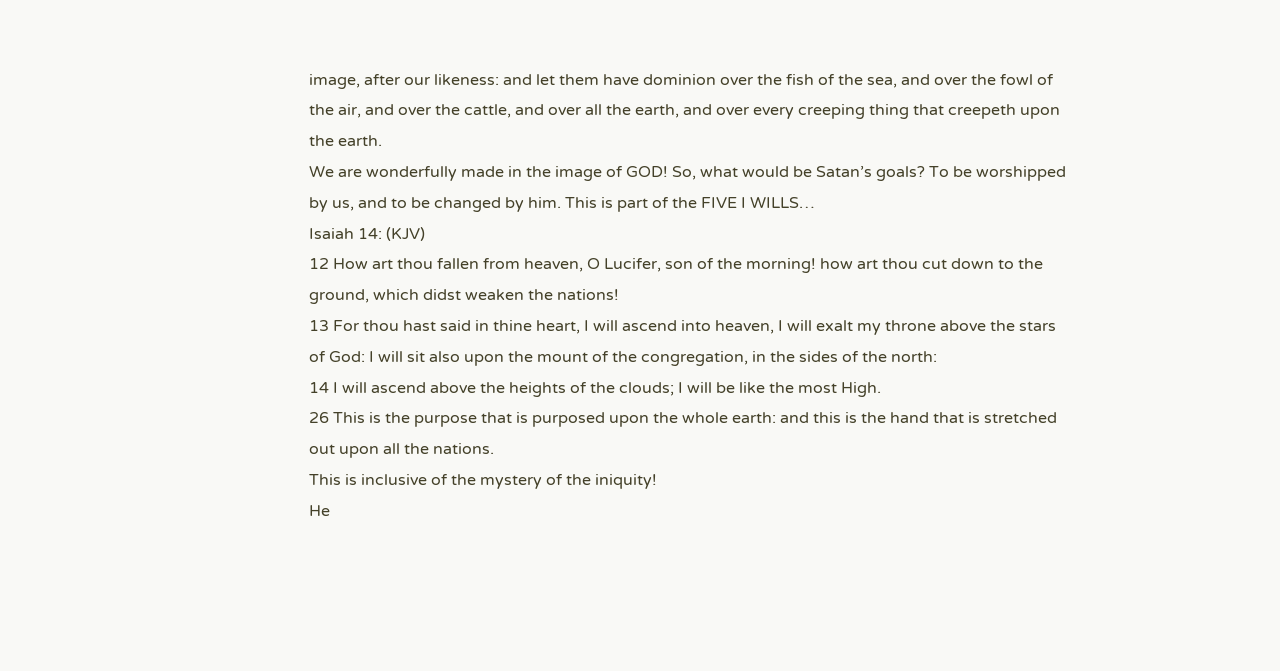image, after our likeness: and let them have dominion over the fish of the sea, and over the fowl of the air, and over the cattle, and over all the earth, and over every creeping thing that creepeth upon the earth.
We are wonderfully made in the image of GOD! So, what would be Satan’s goals? To be worshipped by us, and to be changed by him. This is part of the FIVE I WILLS…
Isaiah 14: (KJV)
12 How art thou fallen from heaven, O Lucifer, son of the morning! how art thou cut down to the ground, which didst weaken the nations!
13 For thou hast said in thine heart, I will ascend into heaven, I will exalt my throne above the stars of God: I will sit also upon the mount of the congregation, in the sides of the north:
14 I will ascend above the heights of the clouds; I will be like the most High.
26 This is the purpose that is purposed upon the whole earth: and this is the hand that is stretched out upon all the nations.
This is inclusive of the mystery of the iniquity!
He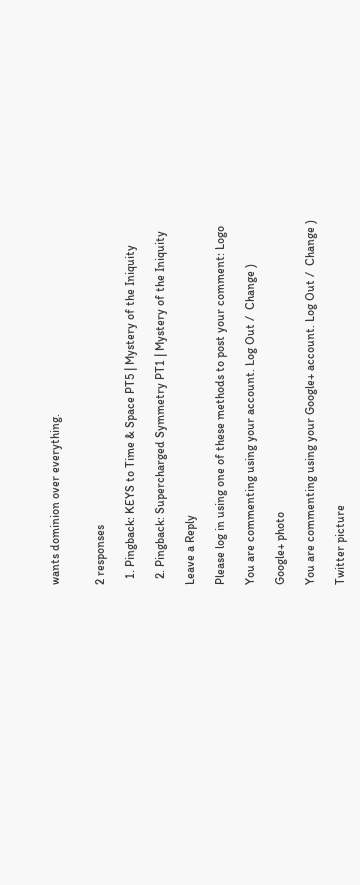wants dominion over everything.


2 responses

  1. Pingback: KEYS to Time & Space PT5 | Mystery of the Iniquity

  2. Pingback: Supercharged Symmetry PT1 | Mystery of the Iniquity

Leave a Reply

Please log in using one of these methods to post your comment: Logo

You are commenting using your account. Log Out /  Change )

Google+ photo

You are commenting using your Google+ account. Log Out /  Change )

Twitter picture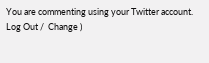You are commenting using your Twitter account. Log Out /  Change )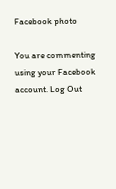Facebook photo

You are commenting using your Facebook account. Log Out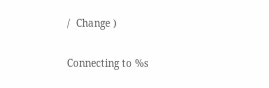/  Change )

Connecting to %s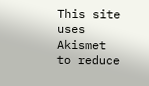This site uses Akismet to reduce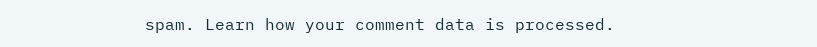spam. Learn how your comment data is processed.